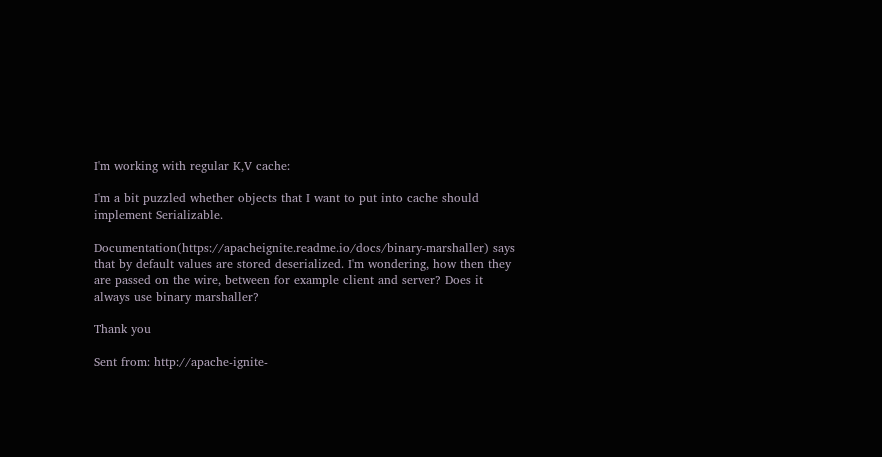I'm working with regular K,V cache:

I'm a bit puzzled whether objects that I want to put into cache should
implement Serializable.

Documentation(https://apacheignite.readme.io/docs/binary-marshaller) says
that by default values are stored deserialized. I'm wondering, how then they
are passed on the wire, between for example client and server? Does it
always use binary marshaller?

Thank you

Sent from: http://apache-ignite-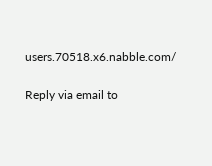users.70518.x6.nabble.com/

Reply via email to